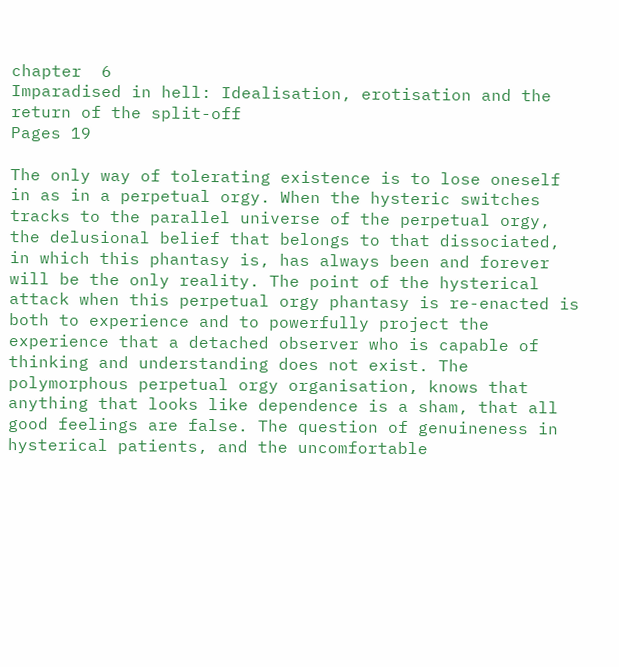chapter  6
Imparadised in hell: Idealisation, erotisation and the return of the split-off
Pages 19

The only way of tolerating existence is to lose oneself in as in a perpetual orgy. When the hysteric switches tracks to the parallel universe of the perpetual orgy, the delusional belief that belongs to that dissociated, in which this phantasy is, has always been and forever will be the only reality. The point of the hysterical attack when this perpetual orgy phantasy is re-enacted is both to experience and to powerfully project the experience that a detached observer who is capable of thinking and understanding does not exist. The polymorphous perpetual orgy organisation, knows that anything that looks like dependence is a sham, that all good feelings are false. The question of genuineness in hysterical patients, and the uncomfortable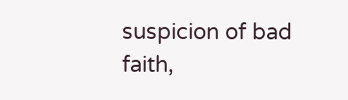suspicion of bad faith,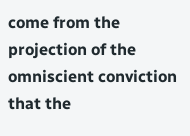come from the projection of the omniscient conviction that the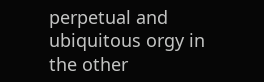perpetual and ubiquitous orgy in the other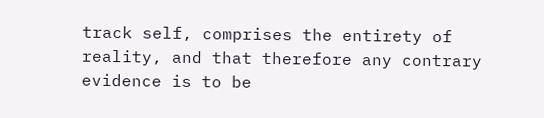track self, comprises the entirety of reality, and that therefore any contrary evidence is to be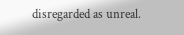disregarded as unreal.